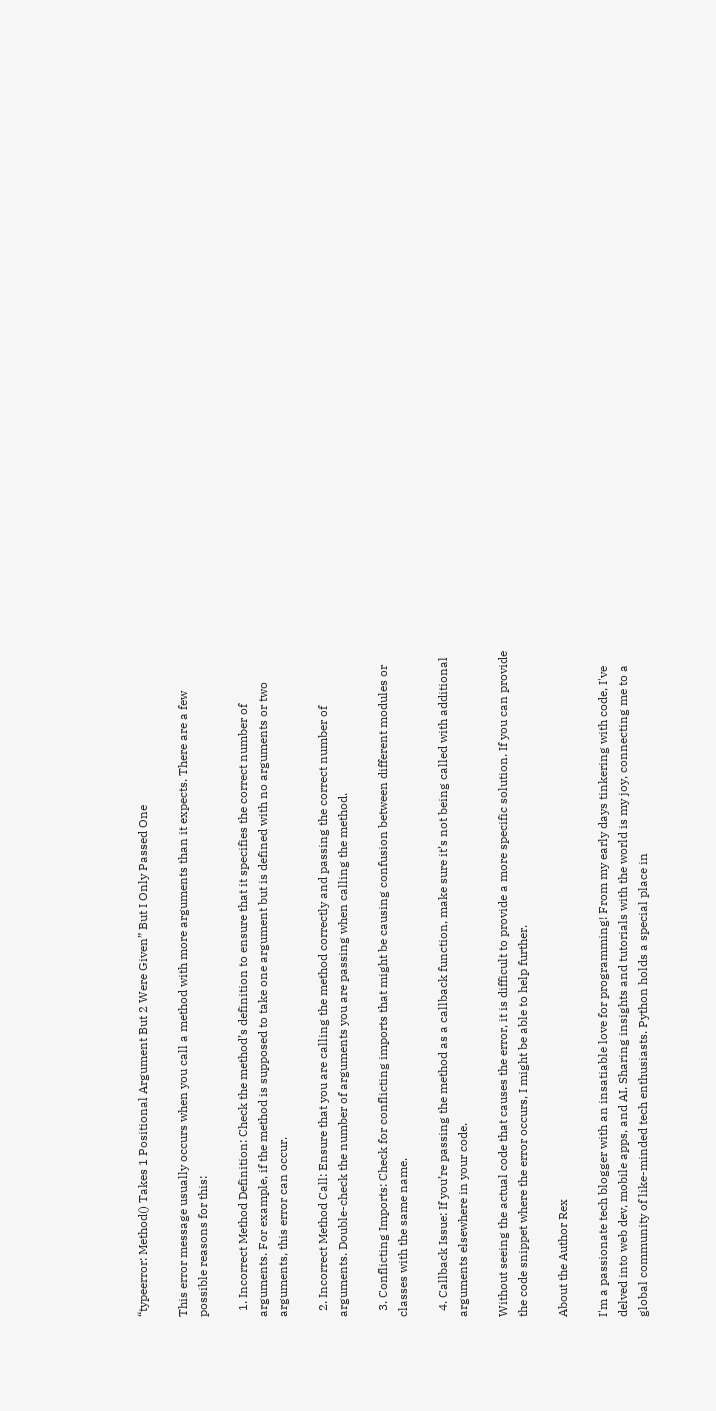“typeerror: Method() Takes 1 Positional Argument But 2 Were Given” But I Only Passed One

This error message usually occurs when you call a method with more arguments than it expects. There are a few possible reasons for this:

  1. Incorrect Method Definition: Check the method’s definition to ensure that it specifies the correct number of arguments. For example, if the method is supposed to take one argument but is defined with no arguments or two arguments, this error can occur.

  2. Incorrect Method Call: Ensure that you are calling the method correctly and passing the correct number of arguments. Double-check the number of arguments you are passing when calling the method.

  3. Conflicting Imports: Check for conflicting imports that might be causing confusion between different modules or classes with the same name.

  4. Callback Issue: If you’re passing the method as a callback function, make sure it’s not being called with additional arguments elsewhere in your code.

Without seeing the actual code that causes the error, it is difficult to provide a more specific solution. If you can provide the code snippet where the error occurs, I might be able to help further.

About the Author Rex

I'm a passionate tech blogger with an insatiable love for programming! From my early days tinkering with code, I've delved into web dev, mobile apps, and AI. Sharing insights and tutorials with the world is my joy, connecting me to a global community of like-minded tech enthusiasts. Python holds a special place in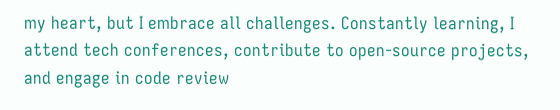my heart, but I embrace all challenges. Constantly learning, I attend tech conferences, contribute to open-source projects, and engage in code review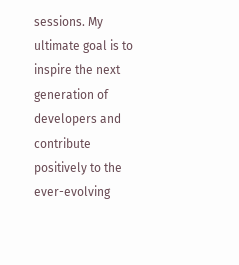sessions. My ultimate goal is to inspire the next generation of developers and contribute positively to the ever-evolving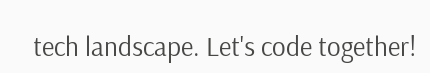tech landscape. Let's code together!